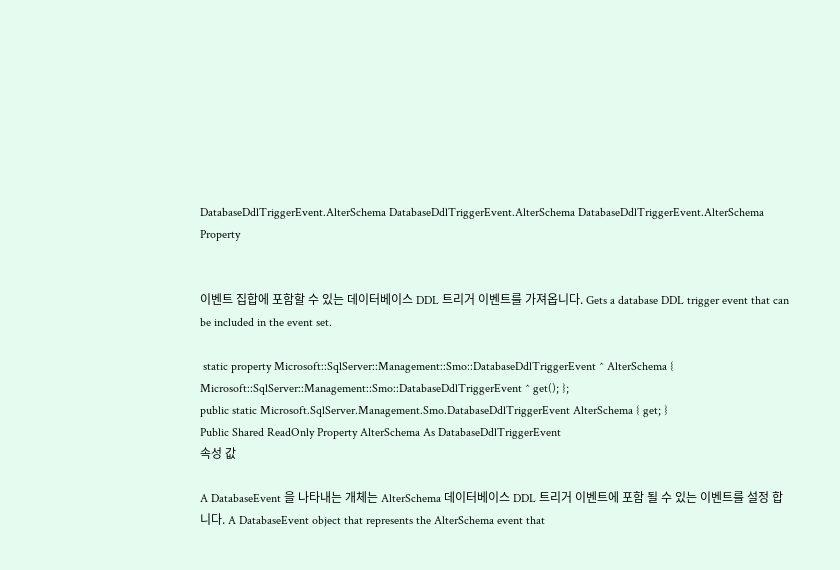DatabaseDdlTriggerEvent.AlterSchema DatabaseDdlTriggerEvent.AlterSchema DatabaseDdlTriggerEvent.AlterSchema Property


이벤트 집합에 포함할 수 있는 데이터베이스 DDL 트리거 이벤트를 가져옵니다. Gets a database DDL trigger event that can be included in the event set.

 static property Microsoft::SqlServer::Management::Smo::DatabaseDdlTriggerEvent ^ AlterSchema { Microsoft::SqlServer::Management::Smo::DatabaseDdlTriggerEvent ^ get(); };
public static Microsoft.SqlServer.Management.Smo.DatabaseDdlTriggerEvent AlterSchema { get; }
Public Shared ReadOnly Property AlterSchema As DatabaseDdlTriggerEvent
속성 값

A DatabaseEvent 을 나타내는 개체는 AlterSchema 데이터베이스 DDL 트리거 이벤트에 포함 될 수 있는 이벤트를 설정 합니다. A DatabaseEvent object that represents the AlterSchema event that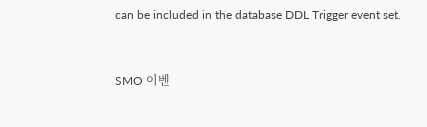can be included in the database DDL Trigger event set.


SMO 이벤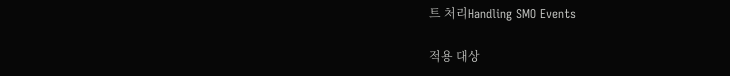트 처리Handling SMO Events

적용 대상